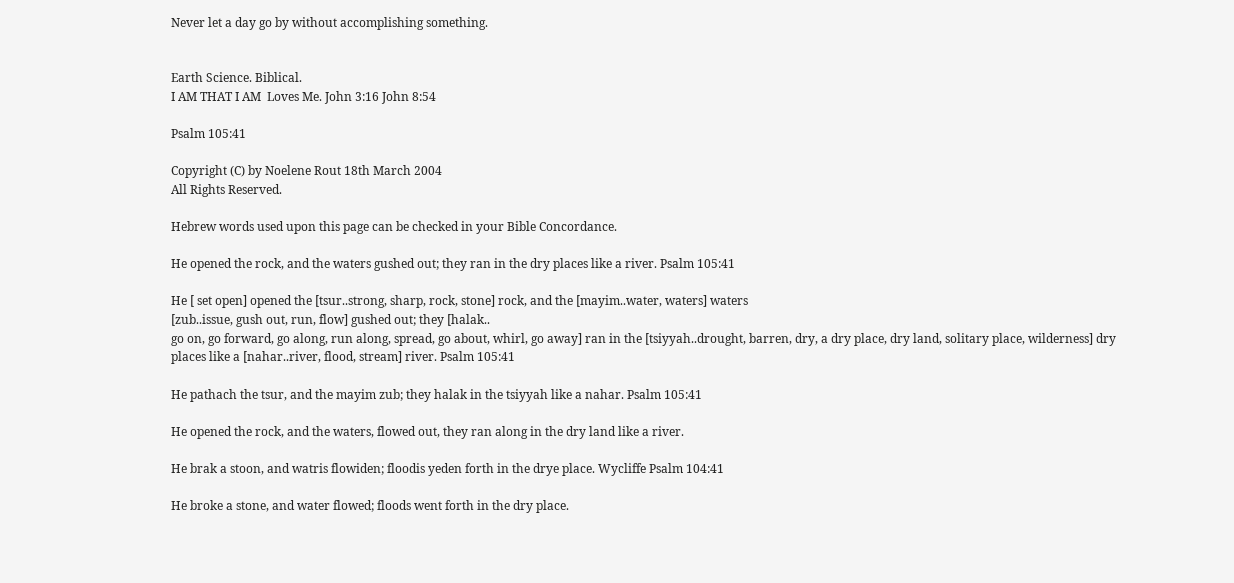Never let a day go by without accomplishing something.


Earth Science. Biblical.
I AM THAT I AM  Loves Me. John 3:16 John 8:54

Psalm 105:41

Copyright (C) by Noelene Rout 18th March 2004
All Rights Reserved.

Hebrew words used upon this page can be checked in your Bible Concordance.

He opened the rock, and the waters gushed out; they ran in the dry places like a river. Psalm 105:41

He [ set open] opened the [tsur..strong, sharp, rock, stone] rock, and the [mayim..water, waters] waters
[zub..issue, gush out, run, flow] gushed out; they [halak..
go on, go forward, go along, run along, spread, go about, whirl, go away] ran in the [tsiyyah..drought, barren, dry, a dry place, dry land, solitary place, wilderness] dry places like a [nahar..river, flood, stream] river. Psalm 105:41

He pathach the tsur, and the mayim zub; they halak in the tsiyyah like a nahar. Psalm 105:41

He opened the rock, and the waters, flowed out, they ran along in the dry land like a river.

He brak a stoon, and watris flowiden; floodis yeden forth in the drye place. Wycliffe Psalm 104:41

He broke a stone, and water flowed; floods went forth in the dry place.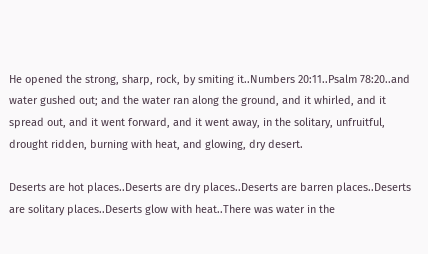He opened the strong, sharp, rock, by smiting it..Numbers 20:11..Psalm 78:20..and water gushed out; and the water ran along the ground, and it whirled, and it spread out, and it went forward, and it went away, in the solitary, unfruitful,
drought ridden, burning with heat, and glowing, dry desert.

Deserts are hot places..Deserts are dry places..Deserts are barren places..Deserts are solitary places..Deserts glow with heat..There was water in the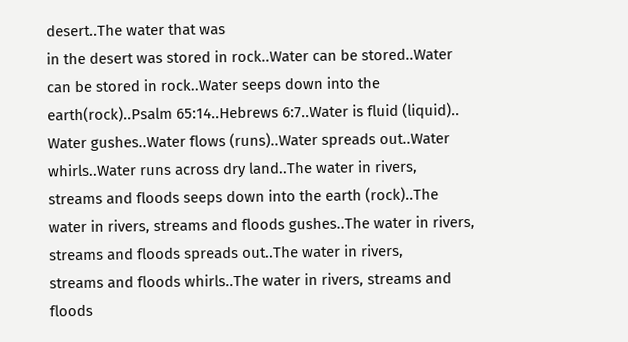desert..The water that was
in the desert was stored in rock..Water can be stored..Water
can be stored in rock..Water seeps down into the earth(rock)..Psalm 65:14..Hebrews 6:7..Water is fluid (liquid)..
Water gushes..Water flows (runs)..Water spreads out..Water whirls..Water runs across dry land..The water in rivers, streams and floods seeps down into the earth (rock)..The water in rivers, streams and floods gushes..The water in rivers, streams and floods spreads out..The water in rivers,
streams and floods whirls..The water in rivers, streams and floods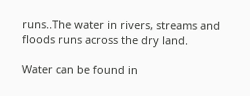runs..The water in rivers, streams and floods runs across the dry land.

Water can be found in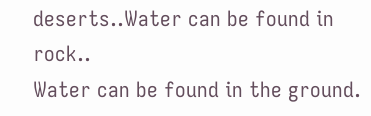deserts..Water can be found in rock..
Water can be found in the ground.